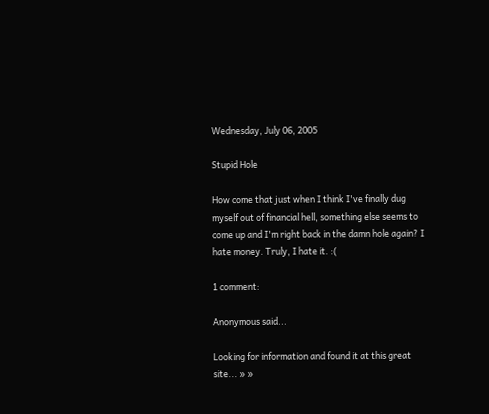Wednesday, July 06, 2005

Stupid Hole

How come that just when I think I've finally dug myself out of financial hell, something else seems to come up and I'm right back in the damn hole again? I hate money. Truly, I hate it. :(

1 comment:

Anonymous said...

Looking for information and found it at this great site... » »